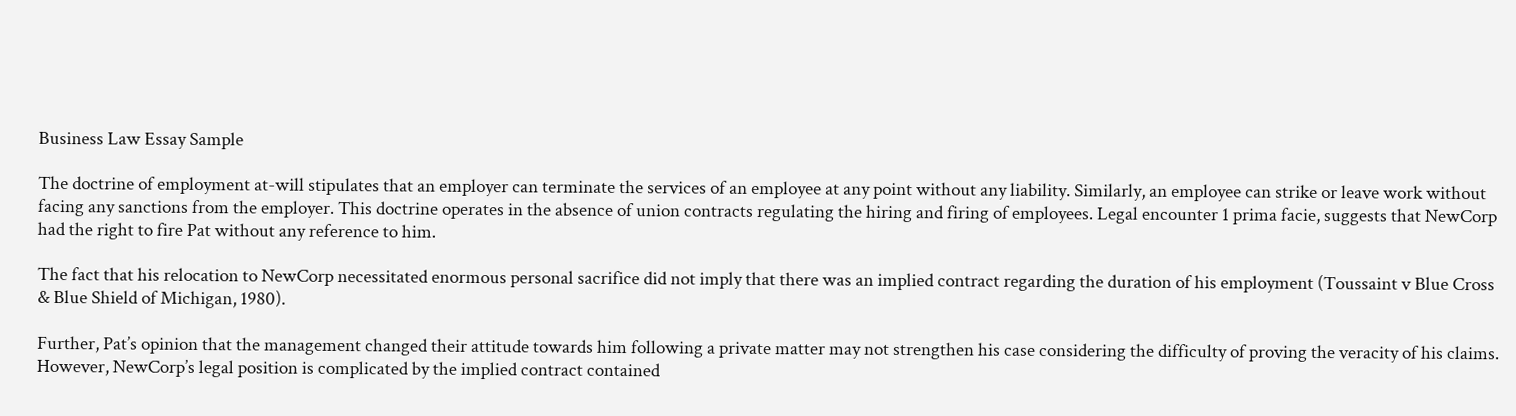Business Law Essay Sample

The doctrine of employment at-will stipulates that an employer can terminate the services of an employee at any point without any liability. Similarly, an employee can strike or leave work without facing any sanctions from the employer. This doctrine operates in the absence of union contracts regulating the hiring and firing of employees. Legal encounter 1 prima facie, suggests that NewCorp had the right to fire Pat without any reference to him.

The fact that his relocation to NewCorp necessitated enormous personal sacrifice did not imply that there was an implied contract regarding the duration of his employment (Toussaint v Blue Cross & Blue Shield of Michigan, 1980).

Further, Pat’s opinion that the management changed their attitude towards him following a private matter may not strengthen his case considering the difficulty of proving the veracity of his claims. However, NewCorp’s legal position is complicated by the implied contract contained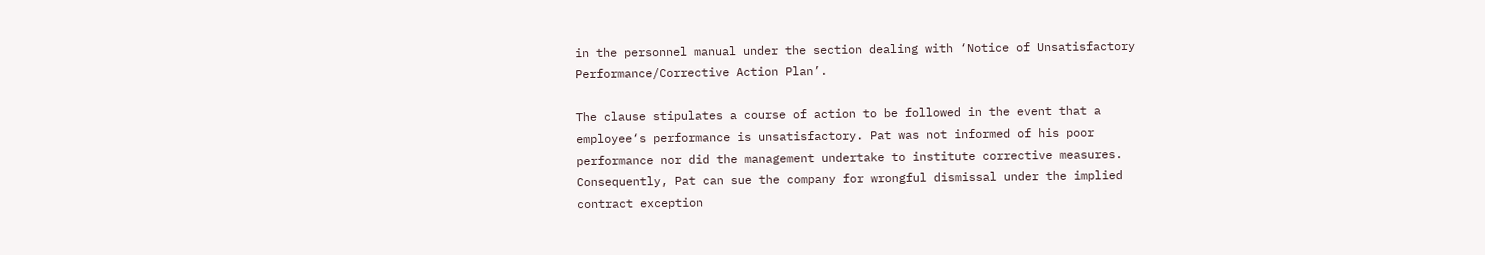in the personnel manual under the section dealing with ‘Notice of Unsatisfactory Performance/Corrective Action Plan’.

The clause stipulates a course of action to be followed in the event that a employee‘s performance is unsatisfactory. Pat was not informed of his poor performance nor did the management undertake to institute corrective measures. Consequently, Pat can sue the company for wrongful dismissal under the implied contract exception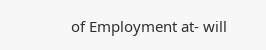of Employment at- will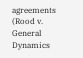agreements (Rood v. General Dynamics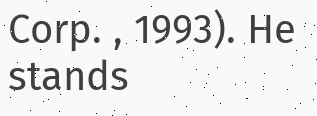Corp. , 1993). He stands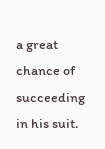a great chance of succeeding in his suit.